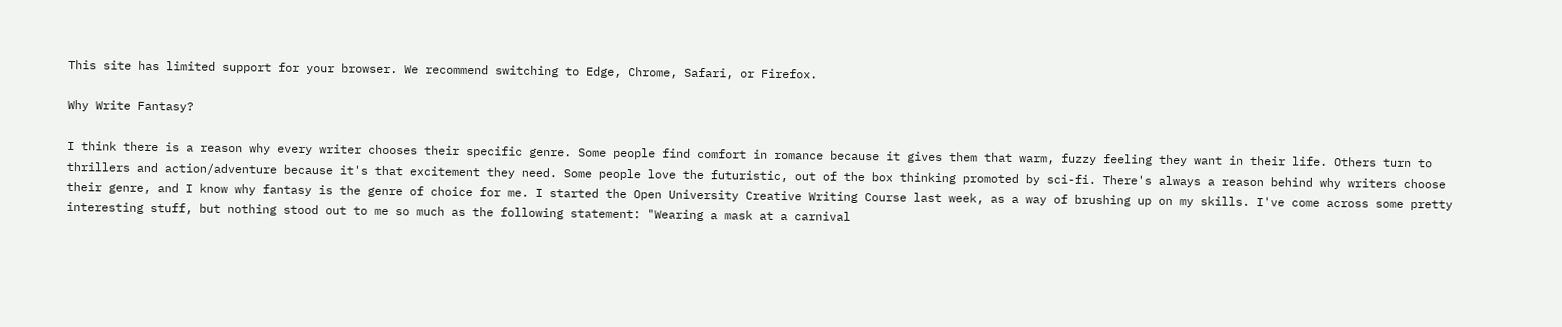This site has limited support for your browser. We recommend switching to Edge, Chrome, Safari, or Firefox.

Why Write Fantasy?

I think there is a reason why every writer chooses their specific genre. Some people find comfort in romance because it gives them that warm, fuzzy feeling they want in their life. Others turn to thrillers and action/adventure because it's that excitement they need. Some people love the futuristic, out of the box thinking promoted by sci-fi. There's always a reason behind why writers choose their genre, and I know why fantasy is the genre of choice for me. I started the Open University Creative Writing Course last week, as a way of brushing up on my skills. I've come across some pretty interesting stuff, but nothing stood out to me so much as the following statement: "Wearing a mask at a carnival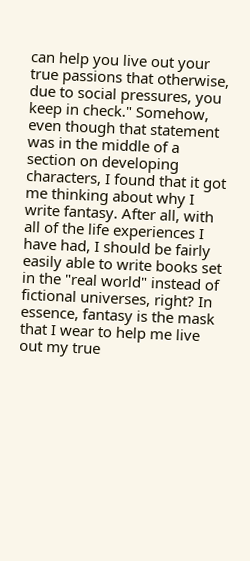can help you live out your true passions that otherwise, due to social pressures, you keep in check." Somehow, even though that statement was in the middle of a section on developing characters, I found that it got me thinking about why I write fantasy. After all, with all of the life experiences I have had, I should be fairly easily able to write books set in the "real world" instead of fictional universes, right? In essence, fantasy is the mask that I wear to help me live out my true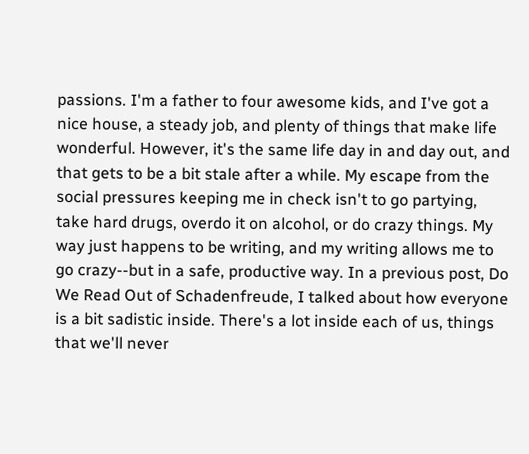passions. I'm a father to four awesome kids, and I've got a nice house, a steady job, and plenty of things that make life wonderful. However, it's the same life day in and day out, and that gets to be a bit stale after a while. My escape from the social pressures keeping me in check isn't to go partying, take hard drugs, overdo it on alcohol, or do crazy things. My way just happens to be writing, and my writing allows me to go crazy--but in a safe, productive way. In a previous post, Do We Read Out of Schadenfreude, I talked about how everyone is a bit sadistic inside. There's a lot inside each of us, things that we'll never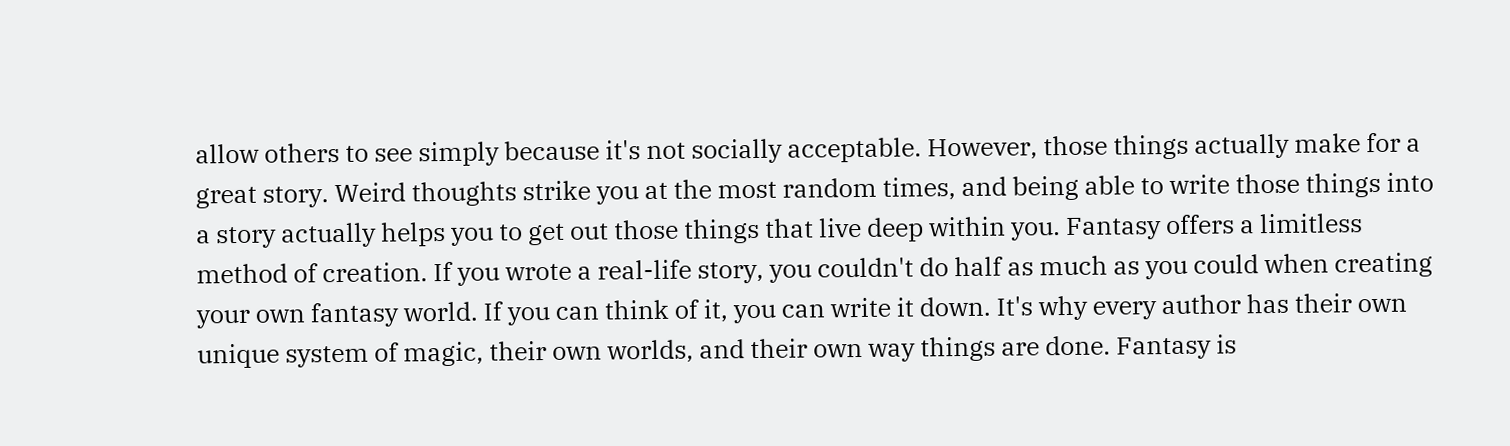allow others to see simply because it's not socially acceptable. However, those things actually make for a great story. Weird thoughts strike you at the most random times, and being able to write those things into a story actually helps you to get out those things that live deep within you. Fantasy offers a limitless method of creation. If you wrote a real-life story, you couldn't do half as much as you could when creating your own fantasy world. If you can think of it, you can write it down. It's why every author has their own unique system of magic, their own worlds, and their own way things are done. Fantasy is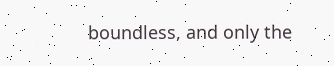boundless, and only the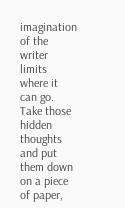imagination of the writer limits where it can go. Take those hidden thoughts and put them down on a piece of paper,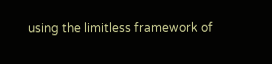using the limitless framework of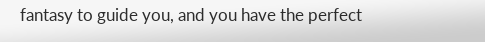fantasy to guide you, and you have the perfect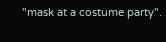"mask at a costume party".